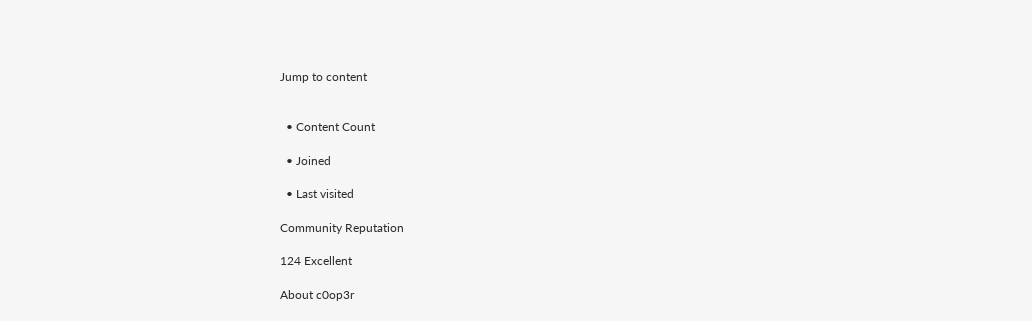Jump to content


  • Content Count

  • Joined

  • Last visited

Community Reputation

124 Excellent

About c0op3r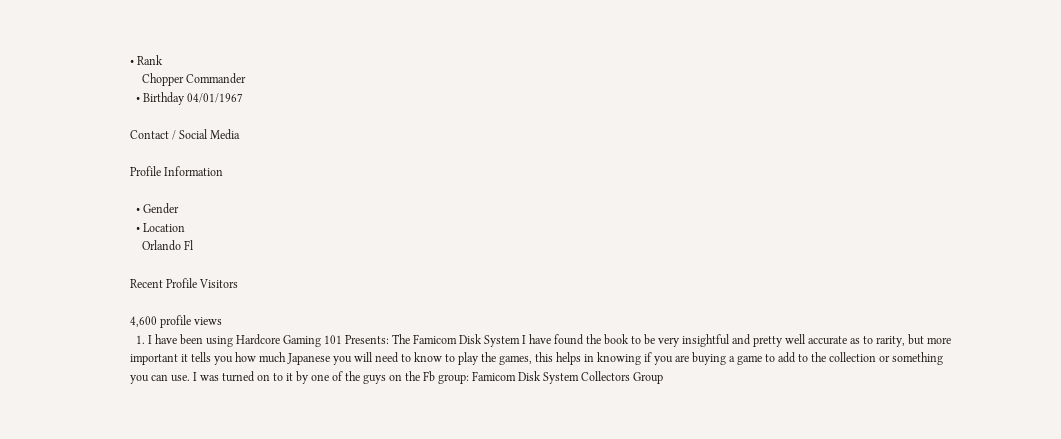• Rank
    Chopper Commander
  • Birthday 04/01/1967

Contact / Social Media

Profile Information

  • Gender
  • Location
    Orlando Fl

Recent Profile Visitors

4,600 profile views
  1. I have been using Hardcore Gaming 101 Presents: The Famicom Disk System I have found the book to be very insightful and pretty well accurate as to rarity, but more important it tells you how much Japanese you will need to know to play the games, this helps in knowing if you are buying a game to add to the collection or something you can use. I was turned on to it by one of the guys on the Fb group: Famicom Disk System Collectors Group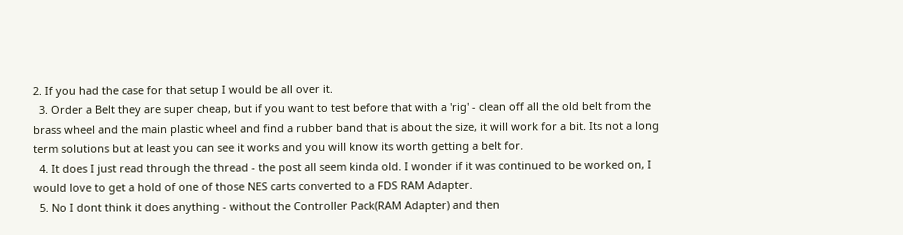2. If you had the case for that setup I would be all over it.
  3. Order a Belt they are super cheap, but if you want to test before that with a 'rig' - clean off all the old belt from the brass wheel and the main plastic wheel and find a rubber band that is about the size, it will work for a bit. Its not a long term solutions but at least you can see it works and you will know its worth getting a belt for.
  4. It does I just read through the thread - the post all seem kinda old. I wonder if it was continued to be worked on, I would love to get a hold of one of those NES carts converted to a FDS RAM Adapter.
  5. No I dont think it does anything - without the Controller Pack(RAM Adapter) and then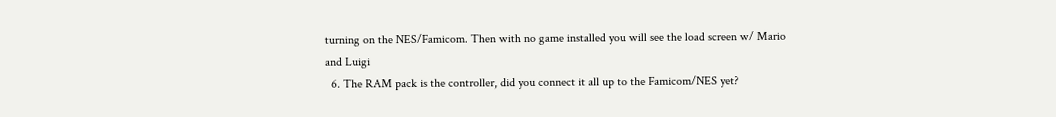turning on the NES/Famicom. Then with no game installed you will see the load screen w/ Mario and Luigi
  6. The RAM pack is the controller, did you connect it all up to the Famicom/NES yet?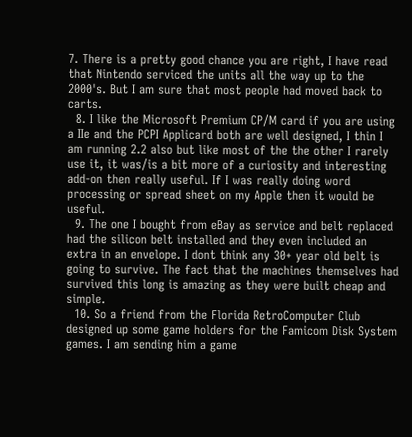7. There is a pretty good chance you are right, I have read that Nintendo serviced the units all the way up to the 2000's. But I am sure that most people had moved back to carts.
  8. I like the Microsoft Premium CP/M card if you are using a IIe and the PCPI Applicard both are well designed, I thin I am running 2.2 also but like most of the the other I rarely use it, it was/is a bit more of a curiosity and interesting add-on then really useful. If I was really doing word processing or spread sheet on my Apple then it would be useful.
  9. The one I bought from eBay as service and belt replaced had the silicon belt installed and they even included an extra in an envelope. I dont think any 30+ year old belt is going to survive. The fact that the machines themselves had survived this long is amazing as they were built cheap and simple.
  10. So a friend from the Florida RetroComputer Club designed up some game holders for the Famicom Disk System games. I am sending him a game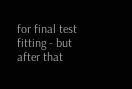for final test fitting - but after that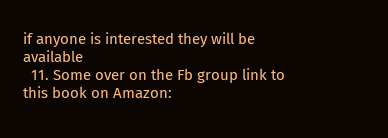if anyone is interested they will be available
  11. Some over on the Fb group link to this book on Amazon: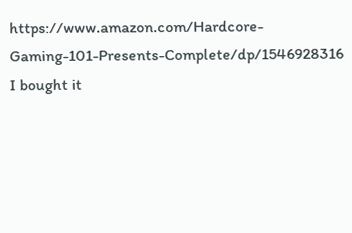https://www.amazon.com/Hardcore-Gaming-101-Presents-Complete/dp/1546928316 I bought it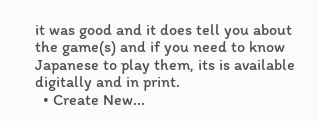it was good and it does tell you about the game(s) and if you need to know Japanese to play them, its is available digitally and in print.
  • Create New...